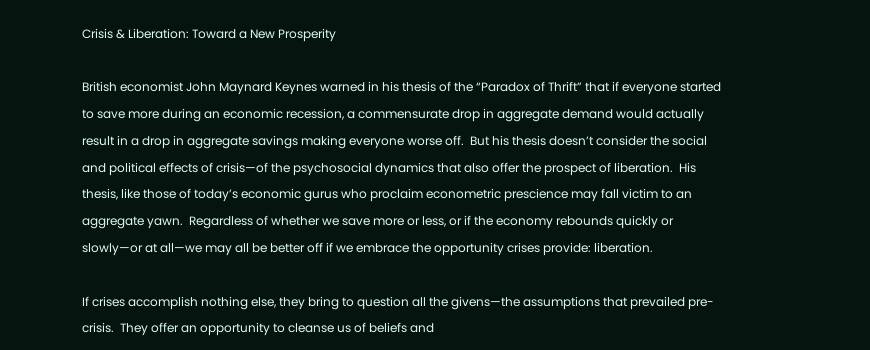Crisis & Liberation: Toward a New Prosperity

British economist John Maynard Keynes warned in his thesis of the “Paradox of Thrift” that if everyone started to save more during an economic recession, a commensurate drop in aggregate demand would actually result in a drop in aggregate savings making everyone worse off.  But his thesis doesn’t consider the social and political effects of crisis—of the psychosocial dynamics that also offer the prospect of liberation.  His thesis, like those of today’s economic gurus who proclaim econometric prescience may fall victim to an aggregate yawn.  Regardless of whether we save more or less, or if the economy rebounds quickly or slowly—or at all—we may all be better off if we embrace the opportunity crises provide: liberation.

If crises accomplish nothing else, they bring to question all the givens—the assumptions that prevailed pre-crisis.  They offer an opportunity to cleanse us of beliefs and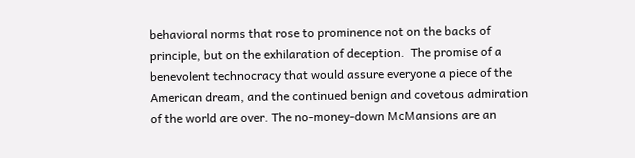behavioral norms that rose to prominence not on the backs of principle, but on the exhilaration of deception.  The promise of a benevolent technocracy that would assure everyone a piece of the American dream, and the continued benign and covetous admiration of the world are over. The no-money-down McMansions are an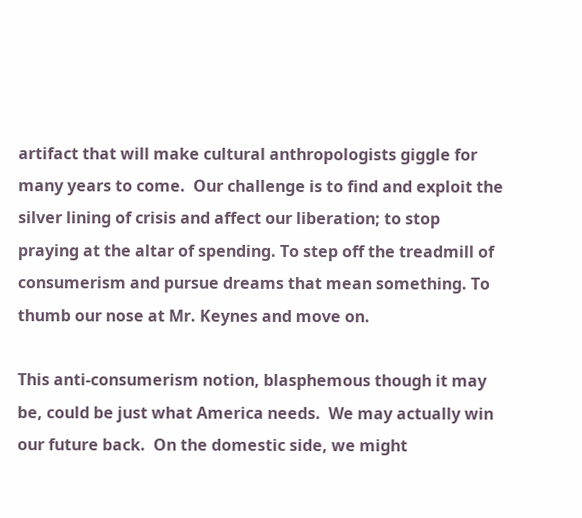artifact that will make cultural anthropologists giggle for many years to come.  Our challenge is to find and exploit the silver lining of crisis and affect our liberation; to stop praying at the altar of spending. To step off the treadmill of consumerism and pursue dreams that mean something. To thumb our nose at Mr. Keynes and move on.

This anti-consumerism notion, blasphemous though it may be, could be just what America needs.  We may actually win our future back.  On the domestic side, we might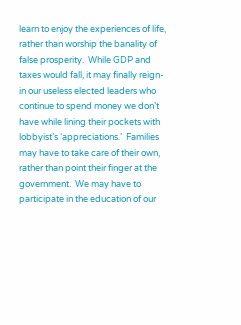learn to enjoy the experiences of life, rather than worship the banality of false prosperity.  While GDP and taxes would fall, it may finally reign-in our useless elected leaders who continue to spend money we don’t have while lining their pockets with lobbyist’s ‘appreciations.’  Families may have to take care of their own, rather than point their finger at the government.  We may have to participate in the education of our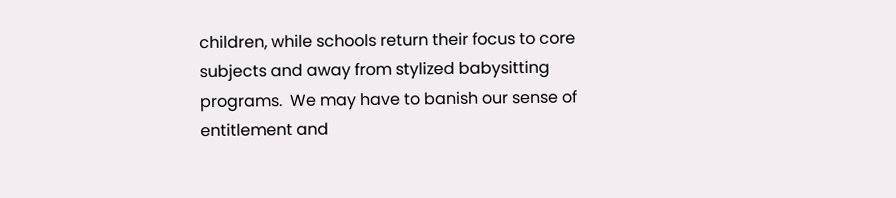children, while schools return their focus to core subjects and away from stylized babysitting programs.  We may have to banish our sense of entitlement and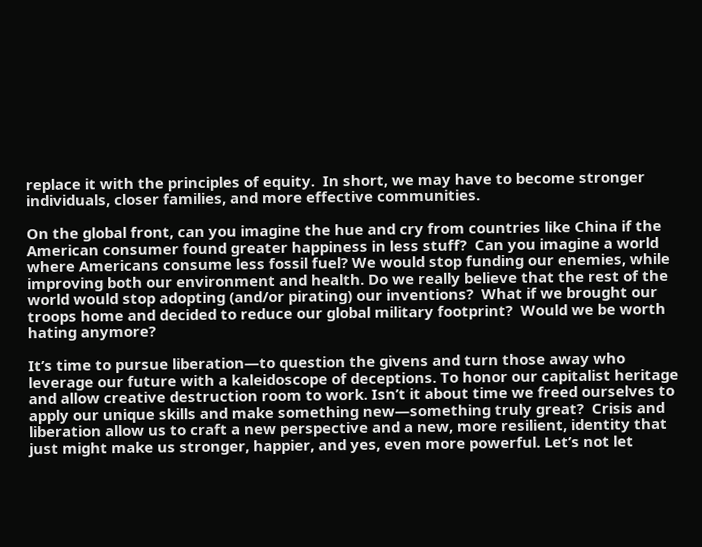replace it with the principles of equity.  In short, we may have to become stronger individuals, closer families, and more effective communities.

On the global front, can you imagine the hue and cry from countries like China if the American consumer found greater happiness in less stuff?  Can you imagine a world where Americans consume less fossil fuel? We would stop funding our enemies, while improving both our environment and health. Do we really believe that the rest of the world would stop adopting (and/or pirating) our inventions?  What if we brought our troops home and decided to reduce our global military footprint?  Would we be worth hating anymore?

It’s time to pursue liberation—to question the givens and turn those away who leverage our future with a kaleidoscope of deceptions. To honor our capitalist heritage and allow creative destruction room to work. Isn’t it about time we freed ourselves to apply our unique skills and make something new—something truly great?  Crisis and liberation allow us to craft a new perspective and a new, more resilient, identity that just might make us stronger, happier, and yes, even more powerful. Let’s not let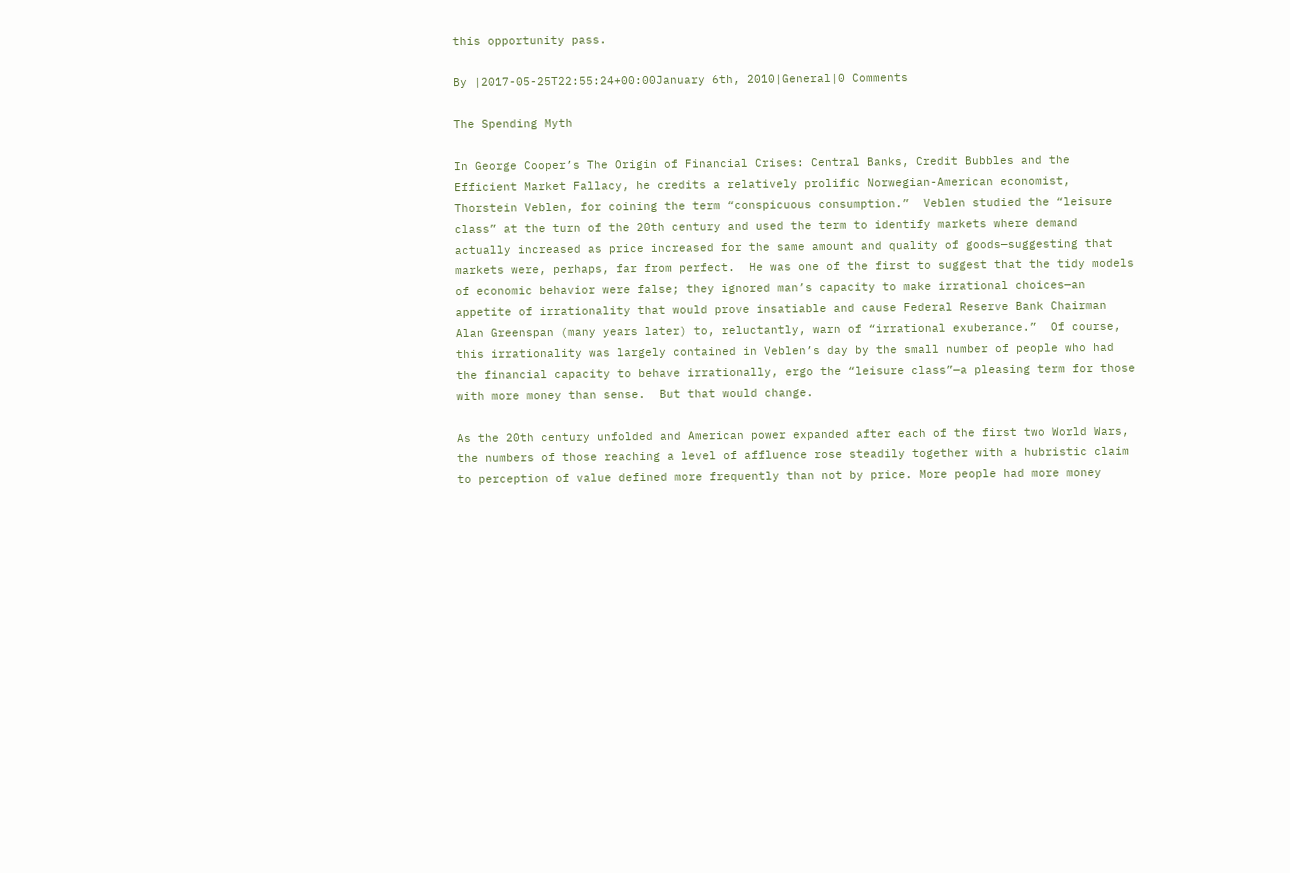this opportunity pass.

By |2017-05-25T22:55:24+00:00January 6th, 2010|General|0 Comments

The Spending Myth

In George Cooper’s The Origin of Financial Crises: Central Banks, Credit Bubbles and the Efficient Market Fallacy, he credits a relatively prolific Norwegian-American economist, Thorstein Veblen, for coining the term “conspicuous consumption.”  Veblen studied the “leisure class” at the turn of the 20th century and used the term to identify markets where demand actually increased as price increased for the same amount and quality of goods—suggesting that markets were, perhaps, far from perfect.  He was one of the first to suggest that the tidy models of economic behavior were false; they ignored man’s capacity to make irrational choices—an appetite of irrationality that would prove insatiable and cause Federal Reserve Bank Chairman Alan Greenspan (many years later) to, reluctantly, warn of “irrational exuberance.”  Of course, this irrationality was largely contained in Veblen’s day by the small number of people who had the financial capacity to behave irrationally, ergo the “leisure class”—a pleasing term for those with more money than sense.  But that would change.

As the 20th century unfolded and American power expanded after each of the first two World Wars, the numbers of those reaching a level of affluence rose steadily together with a hubristic claim to perception of value defined more frequently than not by price. More people had more money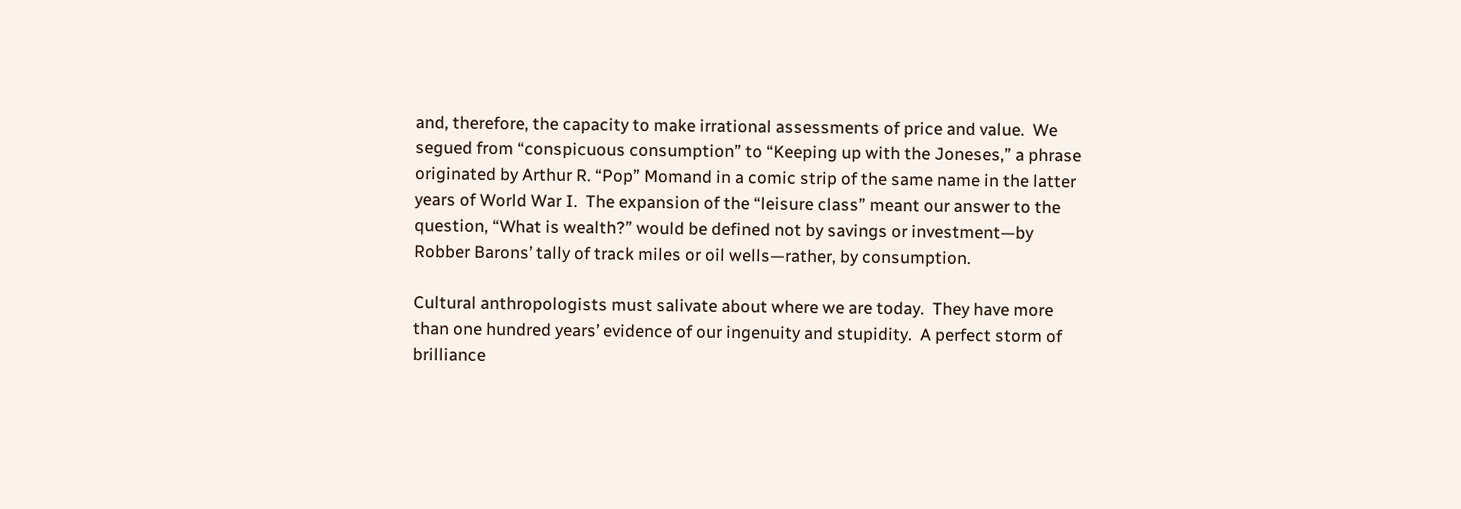and, therefore, the capacity to make irrational assessments of price and value.  We segued from “conspicuous consumption” to “Keeping up with the Joneses,” a phrase originated by Arthur R. “Pop” Momand in a comic strip of the same name in the latter years of World War I.  The expansion of the “leisure class” meant our answer to the question, “What is wealth?” would be defined not by savings or investment—by Robber Barons’ tally of track miles or oil wells—rather, by consumption.

Cultural anthropologists must salivate about where we are today.  They have more than one hundred years’ evidence of our ingenuity and stupidity.  A perfect storm of brilliance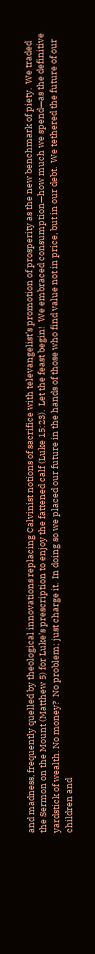and madness, frequently quelled by theological innovations replacing Calvinist notions of sacrifice with televangelist’s promotion of prosperity as the new benchmark of piety.  We traded the Sermon on the Mount (Matthew 5) for Luke’s prescription to enjoy the fattened calf (Luke 15:23).  Let the feast begin!  We embraced consumption—how much we spend—as the definitive yardstick of wealth. No money?  No problem; just charge it.  In doing so we placed our future in the hands of those who find value not in price, but in our debt.  We tethered the future of our children and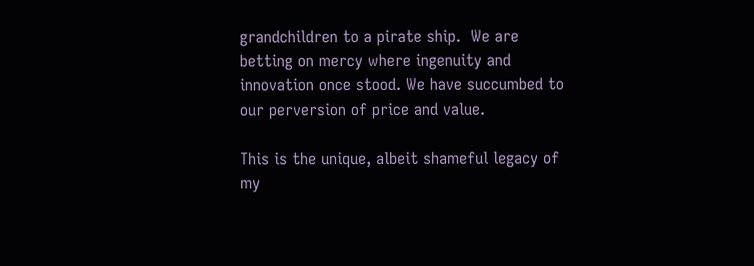grandchildren to a pirate ship.  We are betting on mercy where ingenuity and innovation once stood. We have succumbed to our perversion of price and value.

This is the unique, albeit shameful legacy of my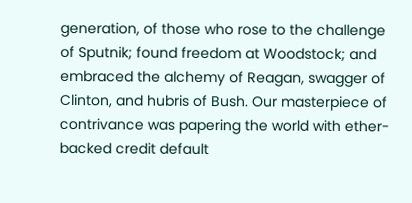generation, of those who rose to the challenge of Sputnik; found freedom at Woodstock; and embraced the alchemy of Reagan, swagger of Clinton, and hubris of Bush. Our masterpiece of contrivance was papering the world with ether-backed credit default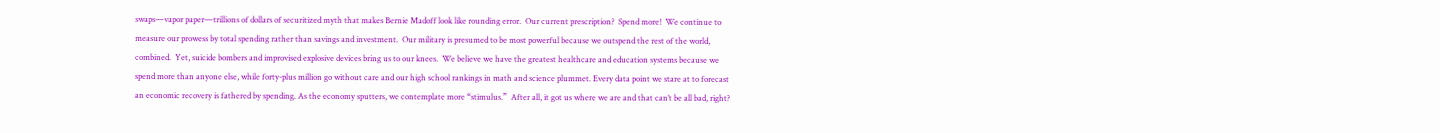swaps—vapor paper—trillions of dollars of securitized myth that makes Bernie Madoff look like rounding error.  Our current prescription?  Spend more!  We continue to measure our prowess by total spending rather than savings and investment.  Our military is presumed to be most powerful because we outspend the rest of the world, combined.  Yet, suicide bombers and improvised explosive devices bring us to our knees.  We believe we have the greatest healthcare and education systems because we spend more than anyone else, while forty-plus million go without care and our high school rankings in math and science plummet. Every data point we stare at to forecast an economic recovery is fathered by spending. As the economy sputters, we contemplate more “stimulus.”  After all, it got us where we are and that can’t be all bad, right?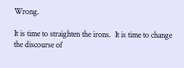Wrong.

It is time to straighten the irons.  It is time to change the discourse of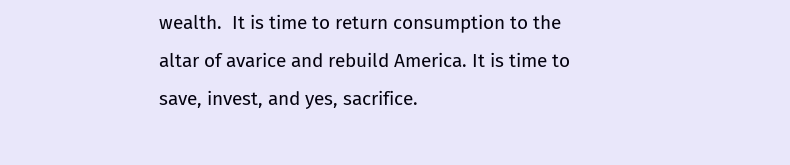wealth.  It is time to return consumption to the altar of avarice and rebuild America. It is time to save, invest, and yes, sacrifice.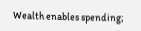Wealth enables spending;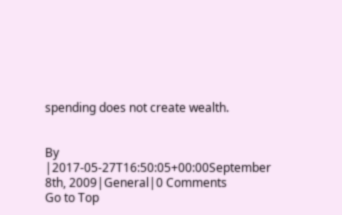spending does not create wealth.


By |2017-05-27T16:50:05+00:00September 8th, 2009|General|0 Comments
Go to Top